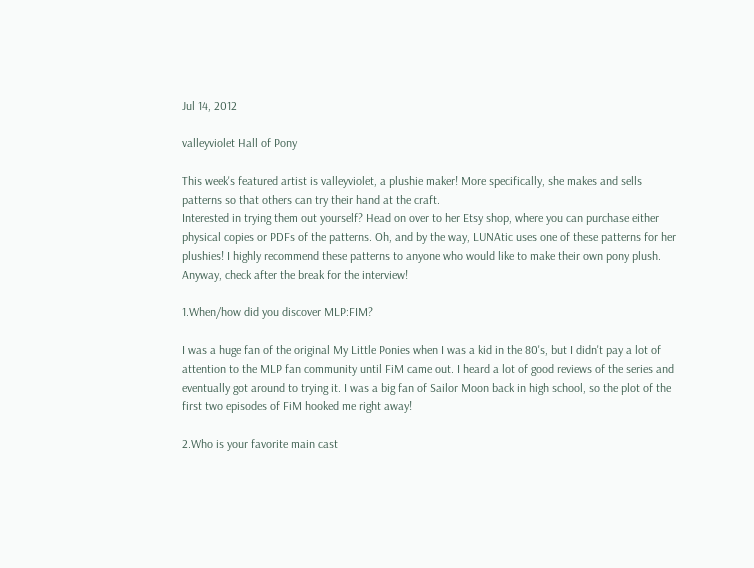Jul 14, 2012

valleyviolet Hall of Pony

This week's featured artist is valleyviolet, a plushie maker! More specifically, she makes and sells patterns so that others can try their hand at the craft.
Interested in trying them out yourself? Head on over to her Etsy shop, where you can purchase either physical copies or PDFs of the patterns. Oh, and by the way, LUNAtic uses one of these patterns for her plushies! I highly recommend these patterns to anyone who would like to make their own pony plush.
Anyway, check after the break for the interview!

1.When/how did you discover MLP:FIM?

I was a huge fan of the original My Little Ponies when I was a kid in the 80's, but I didn't pay a lot of attention to the MLP fan community until FiM came out. I heard a lot of good reviews of the series and eventually got around to trying it. I was a big fan of Sailor Moon back in high school, so the plot of the first two episodes of FiM hooked me right away!

2.Who is your favorite main cast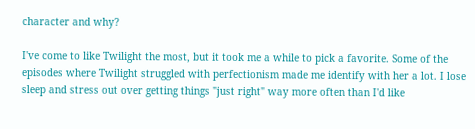character and why?

I've come to like Twilight the most, but it took me a while to pick a favorite. Some of the episodes where Twilight struggled with perfectionism made me identify with her a lot. I lose sleep and stress out over getting things "just right" way more often than I'd like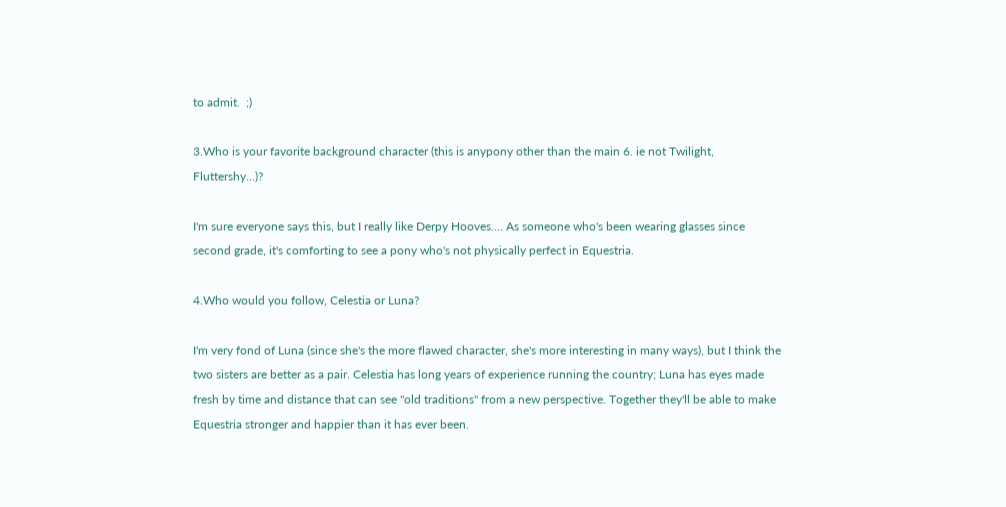to admit.  ;)

3.Who is your favorite background character (this is anypony other than the main 6. ie not Twilight, Fluttershy...)?

I'm sure everyone says this, but I really like Derpy Hooves.... As someone who's been wearing glasses since second grade, it's comforting to see a pony who's not physically perfect in Equestria.

4.Who would you follow, Celestia or Luna?

I'm very fond of Luna (since she's the more flawed character, she's more interesting in many ways), but I think the two sisters are better as a pair. Celestia has long years of experience running the country; Luna has eyes made fresh by time and distance that can see "old traditions" from a new perspective. Together they'll be able to make Equestria stronger and happier than it has ever been.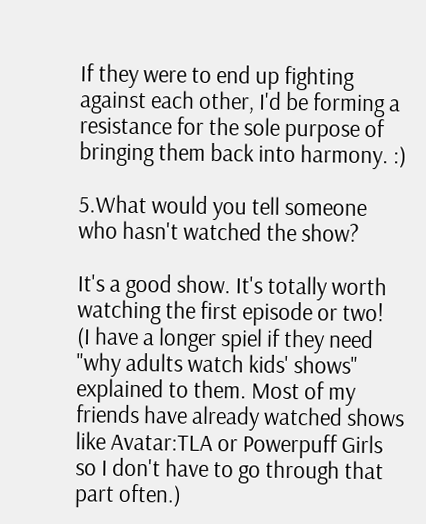If they were to end up fighting against each other, I'd be forming a resistance for the sole purpose of bringing them back into harmony. :)

5.What would you tell someone who hasn't watched the show?

It's a good show. It's totally worth watching the first episode or two!
(I have a longer spiel if they need "why adults watch kids' shows" explained to them. Most of my friends have already watched shows like Avatar:TLA or Powerpuff Girls so I don't have to go through that part often.)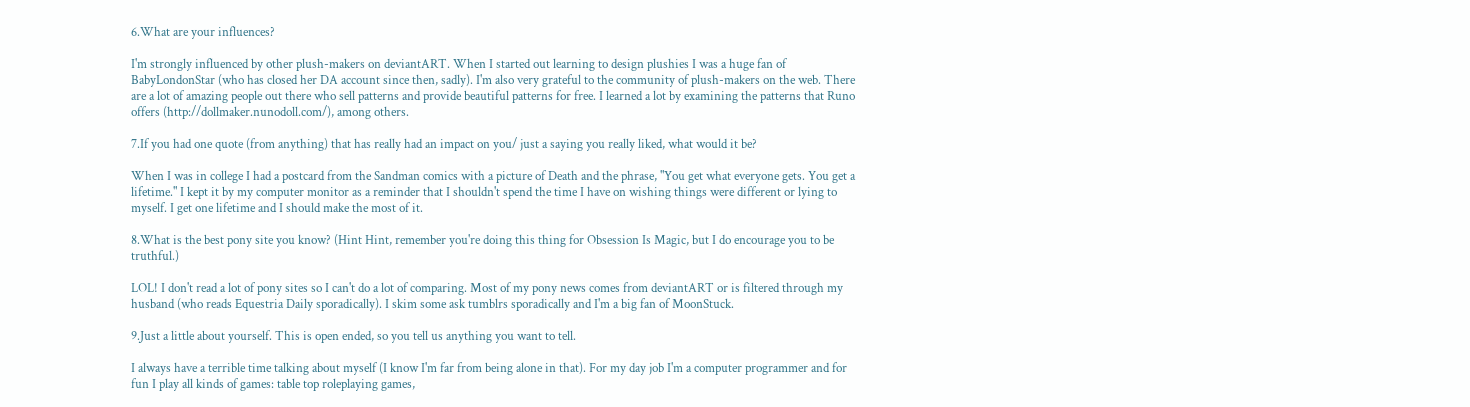6.What are your influences?

I'm strongly influenced by other plush-makers on deviantART. When I started out learning to design plushies I was a huge fan of BabyLondonStar (who has closed her DA account since then, sadly). I'm also very grateful to the community of plush-makers on the web. There are a lot of amazing people out there who sell patterns and provide beautiful patterns for free. I learned a lot by examining the patterns that Runo offers (http://dollmaker.nunodoll.com/), among others.

7.If you had one quote (from anything) that has really had an impact on you/ just a saying you really liked, what would it be?

When I was in college I had a postcard from the Sandman comics with a picture of Death and the phrase, "You get what everyone gets. You get a lifetime." I kept it by my computer monitor as a reminder that I shouldn't spend the time I have on wishing things were different or lying to myself. I get one lifetime and I should make the most of it.

8.What is the best pony site you know? (Hint Hint, remember you're doing this thing for Obsession Is Magic, but I do encourage you to be truthful.)

LOL! I don't read a lot of pony sites so I can't do a lot of comparing. Most of my pony news comes from deviantART or is filtered through my husband (who reads Equestria Daily sporadically). I skim some ask tumblrs sporadically and I'm a big fan of MoonStuck.

9.Just a little about yourself. This is open ended, so you tell us anything you want to tell.

I always have a terrible time talking about myself (I know I'm far from being alone in that). For my day job I'm a computer programmer and for fun I play all kinds of games: table top roleplaying games,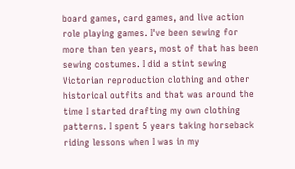board games, card games, and live action role playing games. I've been sewing for more than ten years, most of that has been sewing costumes. I did a stint sewing Victorian reproduction clothing and other historical outfits and that was around the time I started drafting my own clothing patterns. I spent 5 years taking horseback riding lessons when I was in my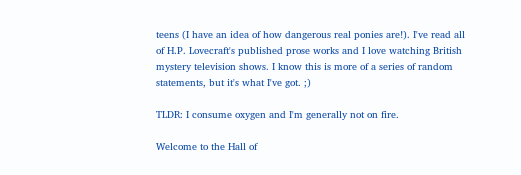teens (I have an idea of how dangerous real ponies are!). I've read all of H.P. Lovecraft's published prose works and I love watching British mystery television shows. I know this is more of a series of random statements, but it's what I've got. ;)

TLDR: I consume oxygen and I'm generally not on fire.

Welcome to the Hall of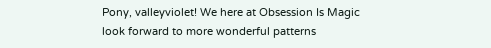Pony, valleyviolet! We here at Obsession Is Magic look forward to more wonderful patterns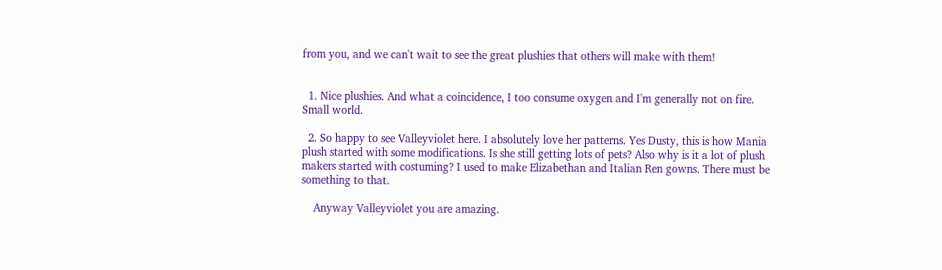from you, and we can't wait to see the great plushies that others will make with them!


  1. Nice plushies. And what a coincidence, I too consume oxygen and I'm generally not on fire. Small world.

  2. So happy to see Valleyviolet here. I absolutely love her patterns. Yes Dusty, this is how Mania plush started with some modifications. Is she still getting lots of pets? Also why is it a lot of plush makers started with costuming? I used to make Elizabethan and Italian Ren gowns. There must be something to that.

    Anyway Valleyviolet you are amazing.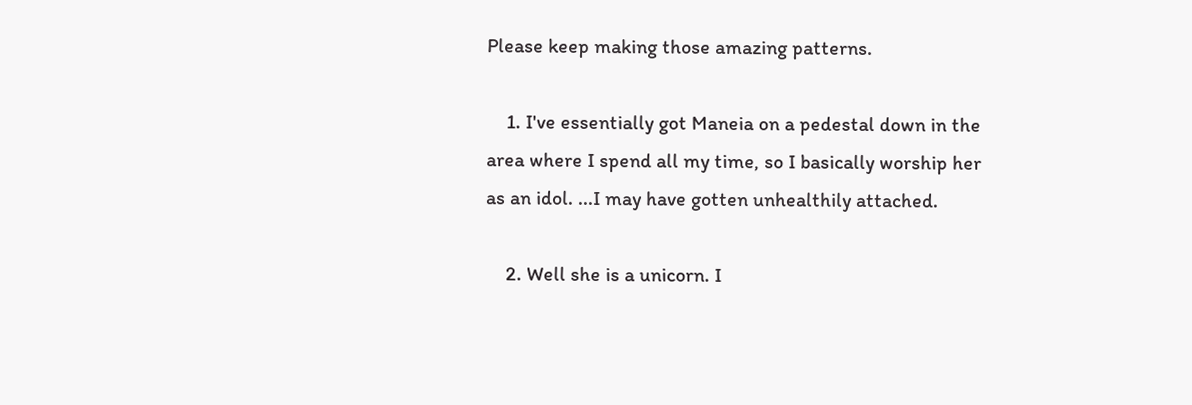Please keep making those amazing patterns.

    1. I've essentially got Maneia on a pedestal down in the area where I spend all my time, so I basically worship her as an idol. ...I may have gotten unhealthily attached.

    2. Well she is a unicorn. I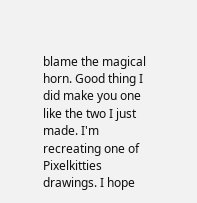blame the magical horn. Good thing I did make you one like the two I just made. I'm recreating one of Pixelkitties drawings. I hope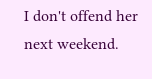I don't offend her next weekend.